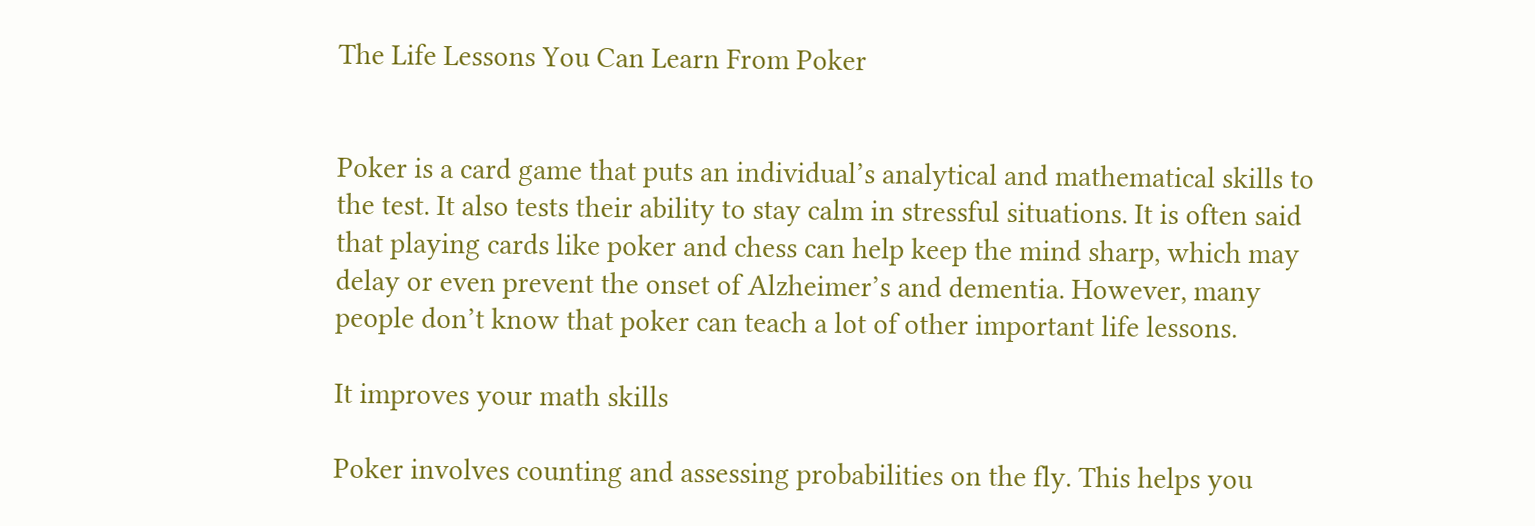The Life Lessons You Can Learn From Poker


Poker is a card game that puts an individual’s analytical and mathematical skills to the test. It also tests their ability to stay calm in stressful situations. It is often said that playing cards like poker and chess can help keep the mind sharp, which may delay or even prevent the onset of Alzheimer’s and dementia. However, many people don’t know that poker can teach a lot of other important life lessons.

It improves your math skills

Poker involves counting and assessing probabilities on the fly. This helps you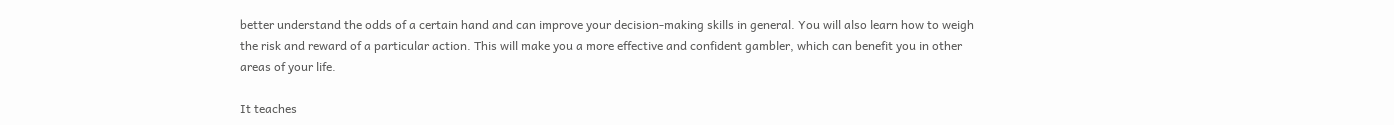better understand the odds of a certain hand and can improve your decision-making skills in general. You will also learn how to weigh the risk and reward of a particular action. This will make you a more effective and confident gambler, which can benefit you in other areas of your life.

It teaches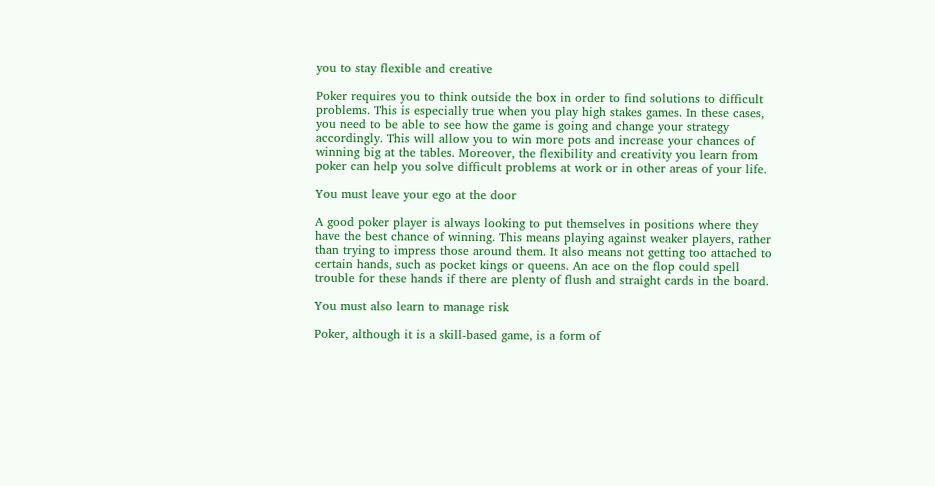you to stay flexible and creative

Poker requires you to think outside the box in order to find solutions to difficult problems. This is especially true when you play high stakes games. In these cases, you need to be able to see how the game is going and change your strategy accordingly. This will allow you to win more pots and increase your chances of winning big at the tables. Moreover, the flexibility and creativity you learn from poker can help you solve difficult problems at work or in other areas of your life.

You must leave your ego at the door

A good poker player is always looking to put themselves in positions where they have the best chance of winning. This means playing against weaker players, rather than trying to impress those around them. It also means not getting too attached to certain hands, such as pocket kings or queens. An ace on the flop could spell trouble for these hands if there are plenty of flush and straight cards in the board.

You must also learn to manage risk

Poker, although it is a skill-based game, is a form of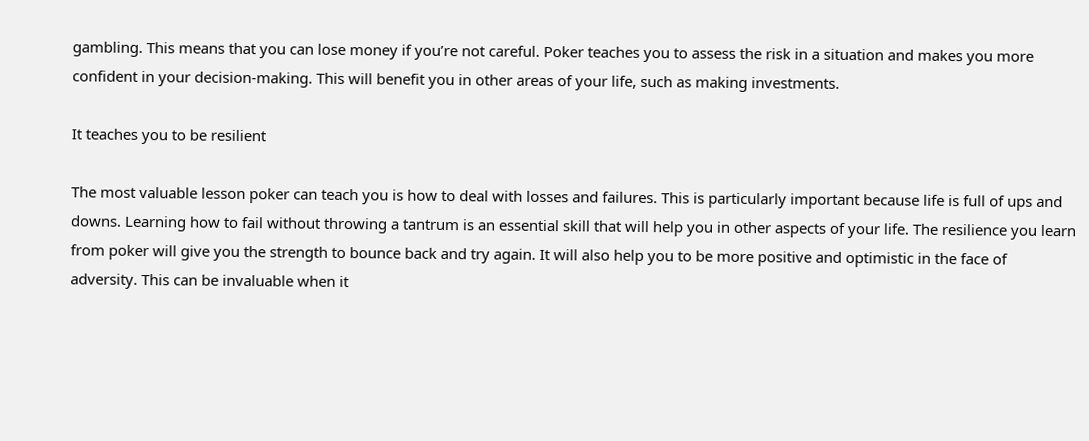gambling. This means that you can lose money if you’re not careful. Poker teaches you to assess the risk in a situation and makes you more confident in your decision-making. This will benefit you in other areas of your life, such as making investments.

It teaches you to be resilient

The most valuable lesson poker can teach you is how to deal with losses and failures. This is particularly important because life is full of ups and downs. Learning how to fail without throwing a tantrum is an essential skill that will help you in other aspects of your life. The resilience you learn from poker will give you the strength to bounce back and try again. It will also help you to be more positive and optimistic in the face of adversity. This can be invaluable when it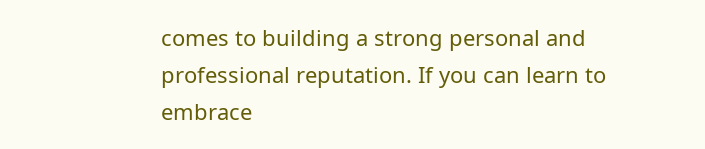comes to building a strong personal and professional reputation. If you can learn to embrace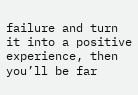failure and turn it into a positive experience, then you’ll be far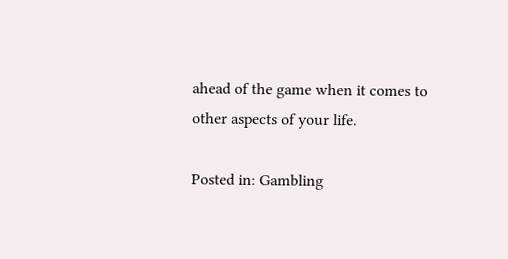ahead of the game when it comes to other aspects of your life.

Posted in: Gambling